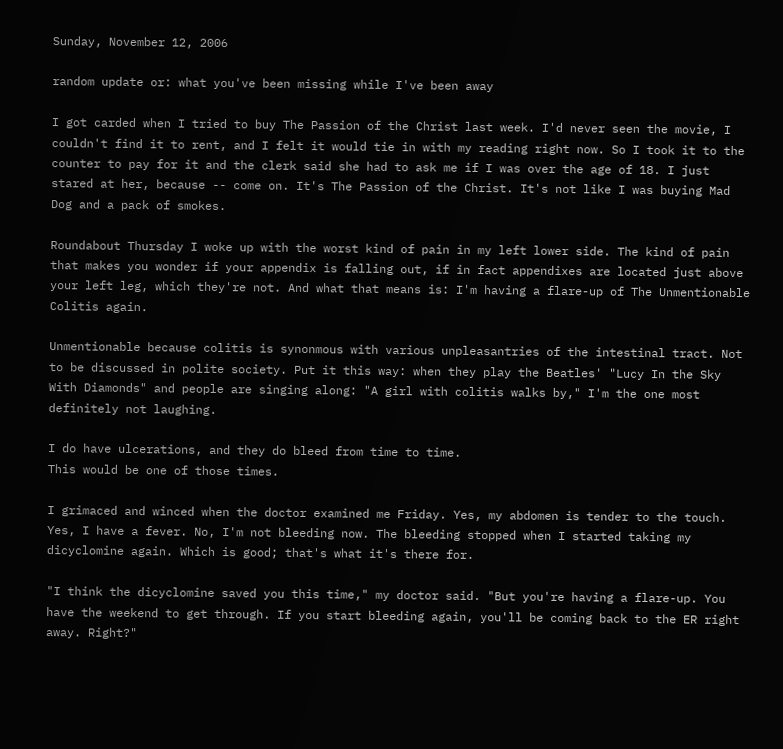Sunday, November 12, 2006

random update or: what you've been missing while I've been away

I got carded when I tried to buy The Passion of the Christ last week. I'd never seen the movie, I couldn't find it to rent, and I felt it would tie in with my reading right now. So I took it to the counter to pay for it and the clerk said she had to ask me if I was over the age of 18. I just stared at her, because -- come on. It's The Passion of the Christ. It's not like I was buying Mad Dog and a pack of smokes.

Roundabout Thursday I woke up with the worst kind of pain in my left lower side. The kind of pain that makes you wonder if your appendix is falling out, if in fact appendixes are located just above your left leg, which they're not. And what that means is: I'm having a flare-up of The Unmentionable Colitis again.

Unmentionable because colitis is synonmous with various unpleasantries of the intestinal tract. Not to be discussed in polite society. Put it this way: when they play the Beatles' "Lucy In the Sky With Diamonds" and people are singing along: "A girl with colitis walks by," I'm the one most definitely not laughing.

I do have ulcerations, and they do bleed from time to time.
This would be one of those times.

I grimaced and winced when the doctor examined me Friday. Yes, my abdomen is tender to the touch. Yes, I have a fever. No, I'm not bleeding now. The bleeding stopped when I started taking my dicyclomine again. Which is good; that's what it's there for.

"I think the dicyclomine saved you this time," my doctor said. "But you're having a flare-up. You have the weekend to get through. If you start bleeding again, you'll be coming back to the ER right away. Right?"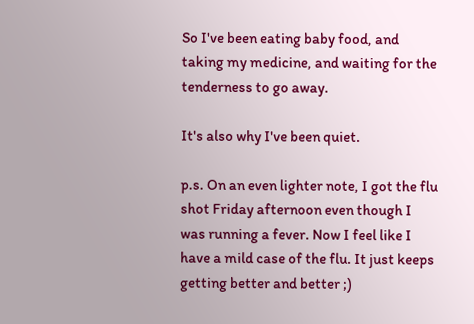So I've been eating baby food, and taking my medicine, and waiting for the tenderness to go away.

It's also why I've been quiet.

p.s. On an even lighter note, I got the flu shot Friday afternoon even though I was running a fever. Now I feel like I have a mild case of the flu. It just keeps getting better and better ;)